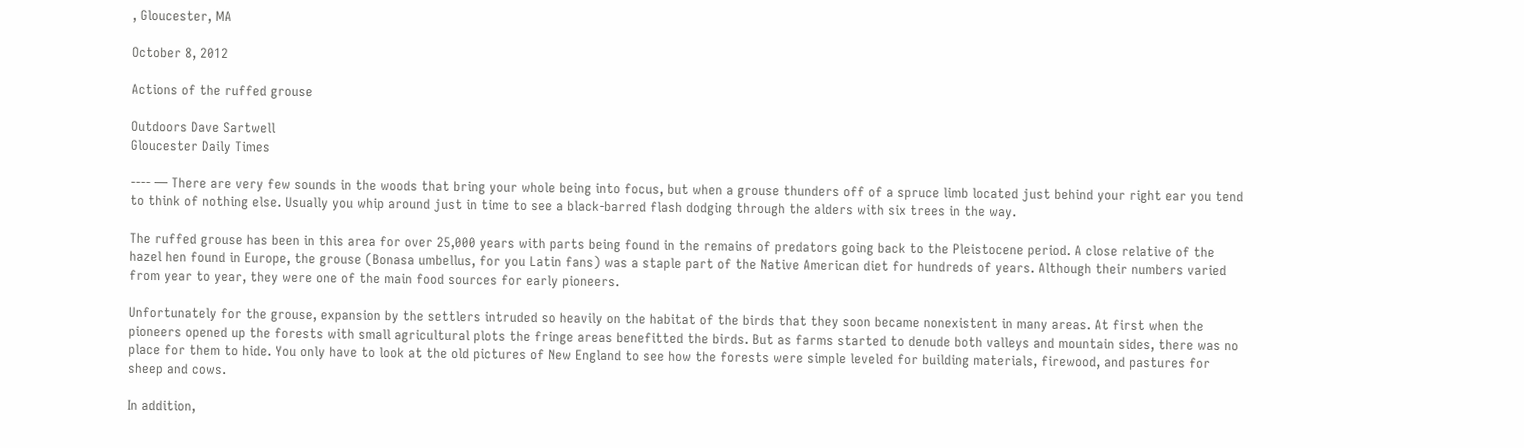, Gloucester, MA

October 8, 2012

Actions of the ruffed grouse

Outdoors Dave Sartwell
Gloucester Daily Times

---- — There are very few sounds in the woods that bring your whole being into focus, but when a grouse thunders off of a spruce limb located just behind your right ear you tend to think of nothing else. Usually you whip around just in time to see a black-barred flash dodging through the alders with six trees in the way.

The ruffed grouse has been in this area for over 25,000 years with parts being found in the remains of predators going back to the Pleistocene period. A close relative of the hazel hen found in Europe, the grouse (Bonasa umbellus, for you Latin fans) was a staple part of the Native American diet for hundreds of years. Although their numbers varied from year to year, they were one of the main food sources for early pioneers.

Unfortunately for the grouse, expansion by the settlers intruded so heavily on the habitat of the birds that they soon became nonexistent in many areas. At first when the pioneers opened up the forests with small agricultural plots the fringe areas benefitted the birds. But as farms started to denude both valleys and mountain sides, there was no place for them to hide. You only have to look at the old pictures of New England to see how the forests were simple leveled for building materials, firewood, and pastures for sheep and cows.

In addition,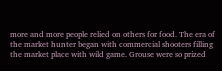more and more people relied on others for food. The era of the market hunter began with commercial shooters filling the market place with wild game. Grouse were so prized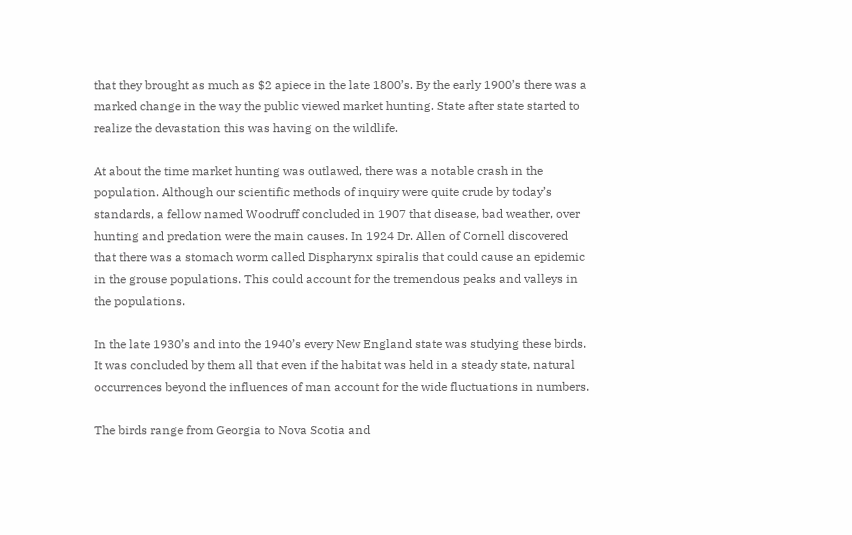that they brought as much as $2 apiece in the late 1800’s. By the early 1900’s there was a marked change in the way the public viewed market hunting. State after state started to realize the devastation this was having on the wildlife.

At about the time market hunting was outlawed, there was a notable crash in the population. Although our scientific methods of inquiry were quite crude by today’s standards, a fellow named Woodruff concluded in 1907 that disease, bad weather, over hunting and predation were the main causes. In 1924 Dr. Allen of Cornell discovered that there was a stomach worm called Dispharynx spiralis that could cause an epidemic in the grouse populations. This could account for the tremendous peaks and valleys in the populations.

In the late 1930’s and into the 1940’s every New England state was studying these birds. It was concluded by them all that even if the habitat was held in a steady state, natural occurrences beyond the influences of man account for the wide fluctuations in numbers.

The birds range from Georgia to Nova Scotia and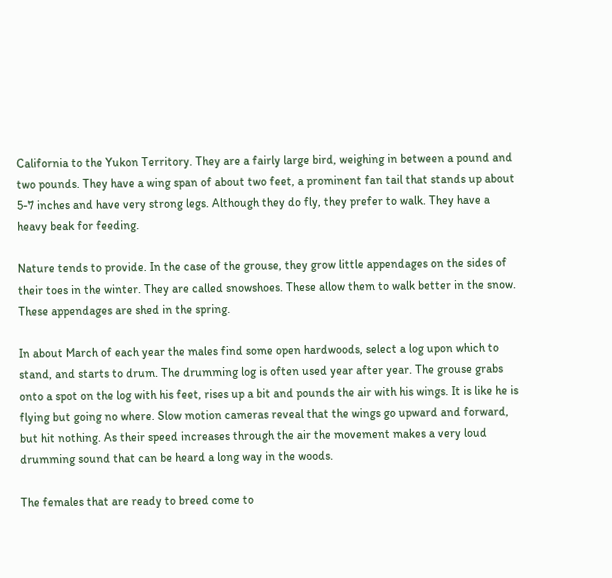California to the Yukon Territory. They are a fairly large bird, weighing in between a pound and two pounds. They have a wing span of about two feet, a prominent fan tail that stands up about 5-7 inches and have very strong legs. Although they do fly, they prefer to walk. They have a heavy beak for feeding.

Nature tends to provide. In the case of the grouse, they grow little appendages on the sides of their toes in the winter. They are called snowshoes. These allow them to walk better in the snow. These appendages are shed in the spring.

In about March of each year the males find some open hardwoods, select a log upon which to stand, and starts to drum. The drumming log is often used year after year. The grouse grabs onto a spot on the log with his feet, rises up a bit and pounds the air with his wings. It is like he is flying but going no where. Slow motion cameras reveal that the wings go upward and forward, but hit nothing. As their speed increases through the air the movement makes a very loud drumming sound that can be heard a long way in the woods.

The females that are ready to breed come to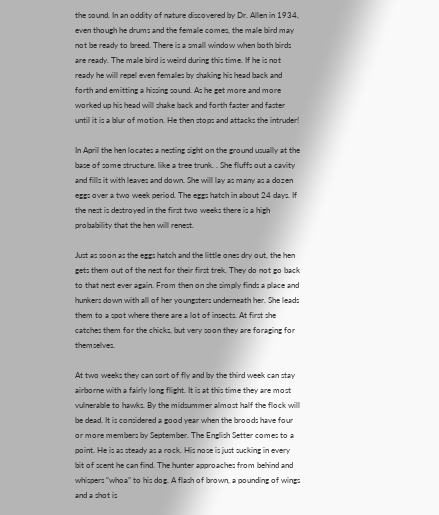the sound. In an oddity of nature discovered by Dr. Allen in 1934, even though he drums and the female comes, the male bird may not be ready to breed. There is a small window when both birds are ready. The male bird is weird during this time. If he is not ready he will repel even females by shaking his head back and forth and emitting a hissing sound. As he get more and more worked up his head will shake back and forth faster and faster until it is a blur of motion. He then stops and attacks the intruder!

In April the hen locates a nesting sight on the ground usually at the base of some structure. like a tree trunk. . She fluffs out a cavity and fills it with leaves and down. She will lay as many as a dozen eggs over a two week period. The eggs hatch in about 24 days. If the nest is destroyed in the first two weeks there is a high probability that the hen will renest.

Just as soon as the eggs hatch and the little ones dry out, the hen gets them out of the nest for their first trek. They do not go back to that nest ever again. From then on she simply finds a place and hunkers down with all of her youngsters underneath her. She leads them to a spot where there are a lot of insects. At first she catches them for the chicks, but very soon they are foraging for themselves.

At two weeks they can sort of fly and by the third week can stay airborne with a fairly long flight. It is at this time they are most vulnerable to hawks. By the midsummer almost half the flock will be dead. It is considered a good year when the broods have four or more members by September. The English Setter comes to a point. He is as steady as a rock. His nose is just sucking in every bit of scent he can find. The hunter approaches from behind and whispers “whoa” to his dog. A flash of brown, a pounding of wings and a shot is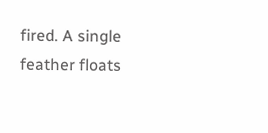fired. A single feather floats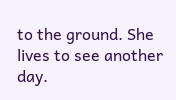to the ground. She lives to see another day.